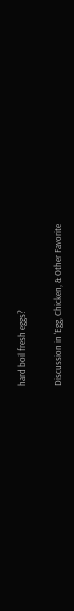hard boil fresh eggs?

Discussion in 'Egg, Chicken, & Other Favorite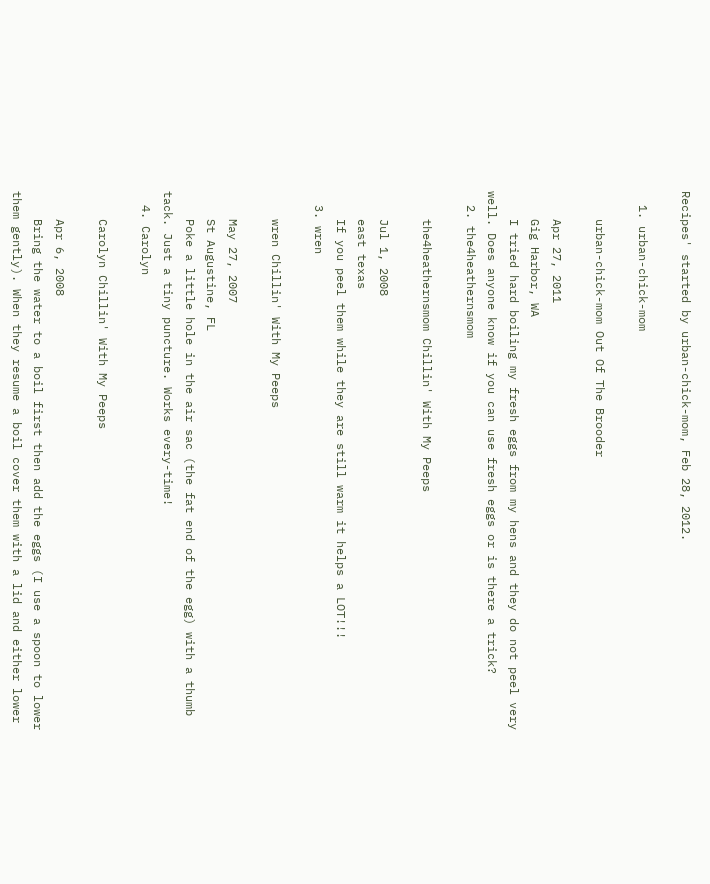Recipes' started by urban-chick-mom, Feb 28, 2012.

  1. urban-chick-mom

    urban-chick-mom Out Of The Brooder

    Apr 27, 2011
    Gig Harbor, WA
    I tried hard boiling my fresh eggs from my hens and they do not peel very well. Does anyone know if you can use fresh eggs or is there a trick?
  2. the4heathernsmom

    the4heathernsmom Chillin' With My Peeps

    Jul 1, 2008
    east texas
    If you peel them while they are still warm it helps a LOT!!!
  3. wren

    wren Chillin' With My Peeps

    May 27, 2007
    St Augustine, FL
    Poke a little hole in the air sac (the fat end of the egg) with a thumb tack. Just a tiny puncture. Works every-time!
  4. Carolyn

    Carolyn Chillin' With My Peeps

    Apr 6, 2008
    Bring the water to a boil first then add the eggs (I use a spoon to lower them gently). When they resume a boil cover them with a lid and either lower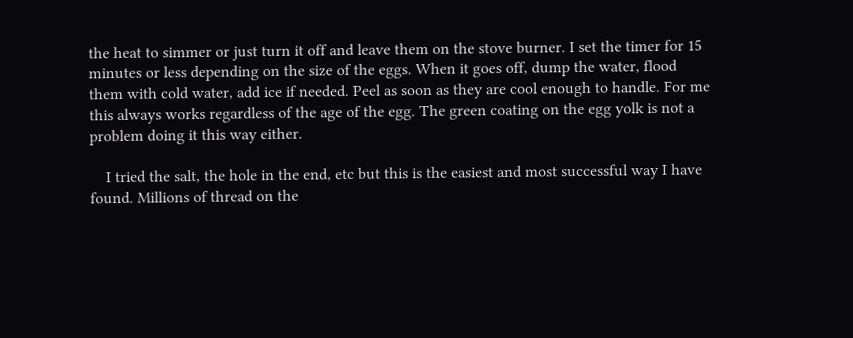the heat to simmer or just turn it off and leave them on the stove burner. I set the timer for 15 minutes or less depending on the size of the eggs. When it goes off, dump the water, flood them with cold water, add ice if needed. Peel as soon as they are cool enough to handle. For me this always works regardless of the age of the egg. The green coating on the egg yolk is not a problem doing it this way either.

    I tried the salt, the hole in the end, etc but this is the easiest and most successful way I have found. Millions of thread on the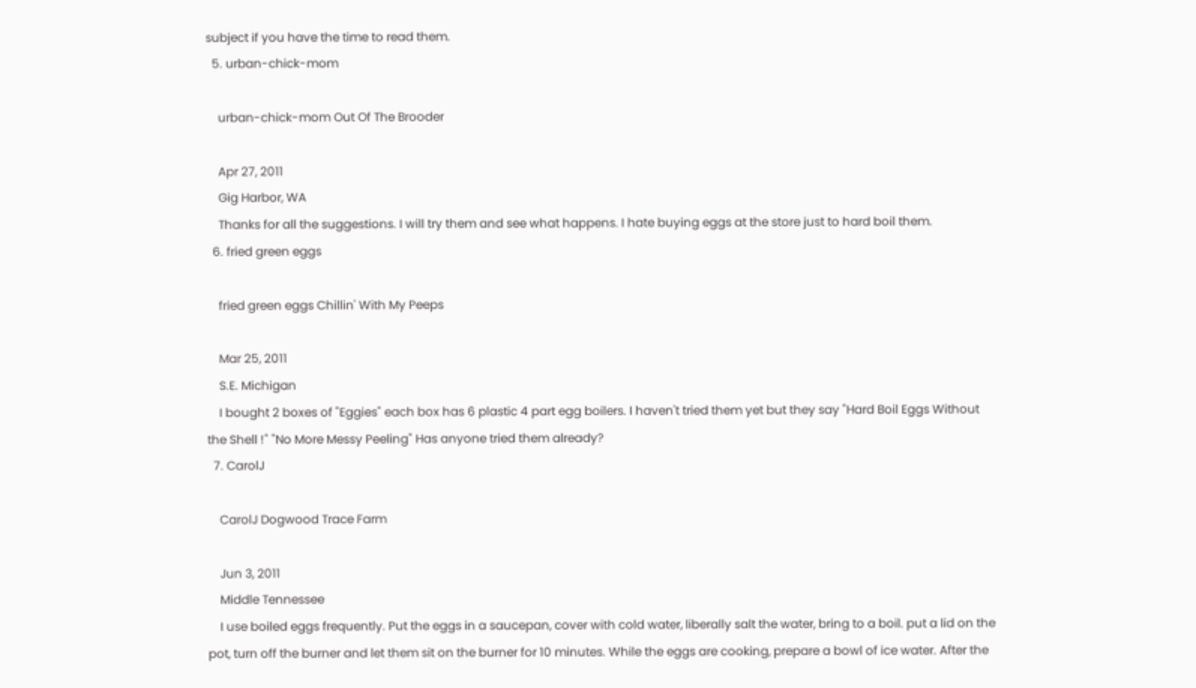subject if you have the time to read them.
  5. urban-chick-mom

    urban-chick-mom Out Of The Brooder

    Apr 27, 2011
    Gig Harbor, WA
    Thanks for all the suggestions. I will try them and see what happens. I hate buying eggs at the store just to hard boil them.
  6. fried green eggs

    fried green eggs Chillin' With My Peeps

    Mar 25, 2011
    S.E. Michigan
    I bought 2 boxes of "Eggies" each box has 6 plastic 4 part egg boilers. I haven't tried them yet but they say "Hard Boil Eggs Without the Shell !" "No More Messy Peeling" Has anyone tried them already?
  7. CarolJ

    CarolJ Dogwood Trace Farm

    Jun 3, 2011
    Middle Tennessee
    I use boiled eggs frequently. Put the eggs in a saucepan, cover with cold water, liberally salt the water, bring to a boil. put a lid on the pot, turn off the burner and let them sit on the burner for 10 minutes. While the eggs are cooking, prepare a bowl of ice water. After the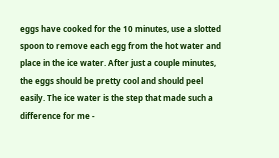eggs have cooked for the 10 minutes, use a slotted spoon to remove each egg from the hot water and place in the ice water. After just a couple minutes, the eggs should be pretty cool and should peel easily. The ice water is the step that made such a difference for me -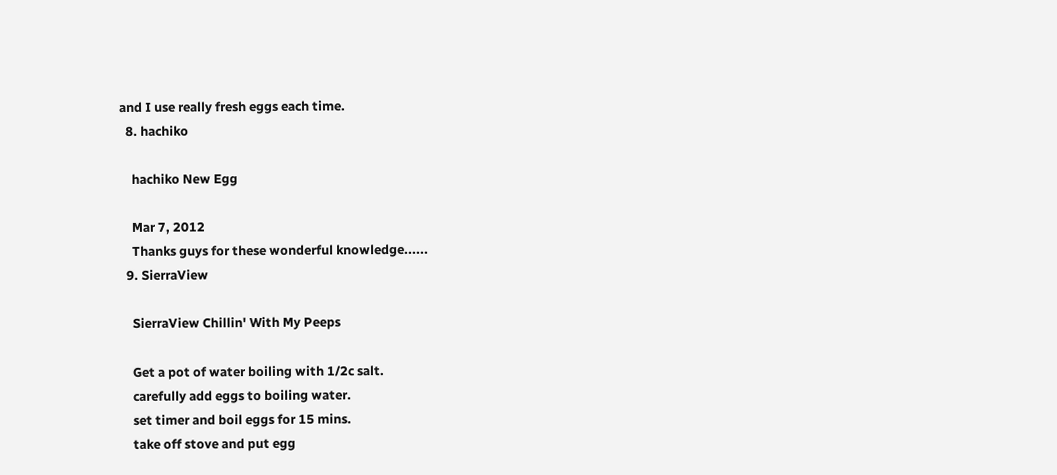and I use really fresh eggs each time.
  8. hachiko

    hachiko New Egg

    Mar 7, 2012
    Thanks guys for these wonderful knowledge......
  9. SierraView

    SierraView Chillin' With My Peeps

    Get a pot of water boiling with 1/2c salt.
    carefully add eggs to boiling water.
    set timer and boil eggs for 15 mins.
    take off stove and put egg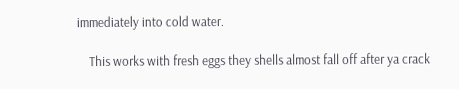immediately into cold water.

    This works with fresh eggs they shells almost fall off after ya crack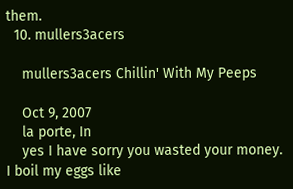them.
  10. mullers3acers

    mullers3acers Chillin' With My Peeps

    Oct 9, 2007
    la porte, In
    yes I have sorry you wasted your money. I boil my eggs like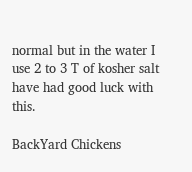normal but in the water I use 2 to 3 T of kosher salt have had good luck with this.

BackYard Chickens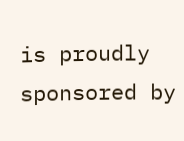is proudly sponsored by